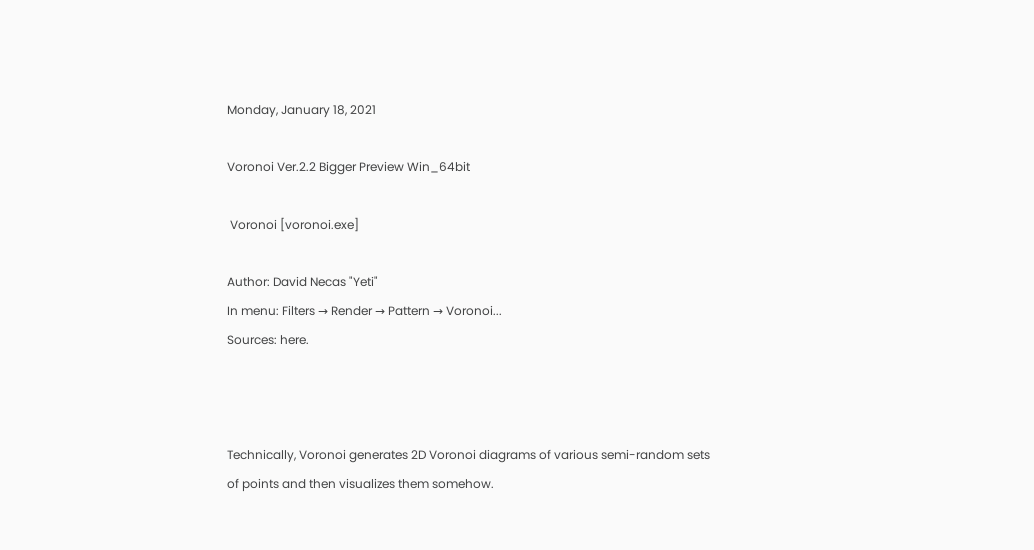Monday, January 18, 2021

Voronoi Ver.2.2 Bigger Preview Win_64bit

 Voronoi [voronoi.exe]

Author: David Necas "Yeti"
In menu: Filters → Render → Pattern → Voronoi...
Sources: here.



Technically, Voronoi generates 2D Voronoi diagrams of various semi-random sets of points and then visualizes them somehow.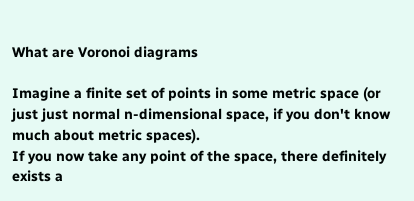What are Voronoi diagrams

Imagine a finite set of points in some metric space (or just just normal n-dimensional space, if you don't know much about metric spaces).
If you now take any point of the space, there definitely exists a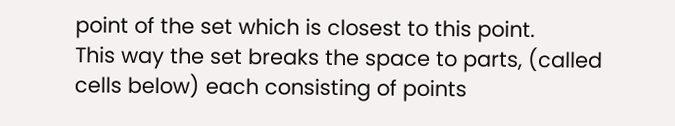point of the set which is closest to this point.
This way the set breaks the space to parts, (called cells below) each consisting of points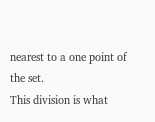nearest to a one point of the set.
This division is what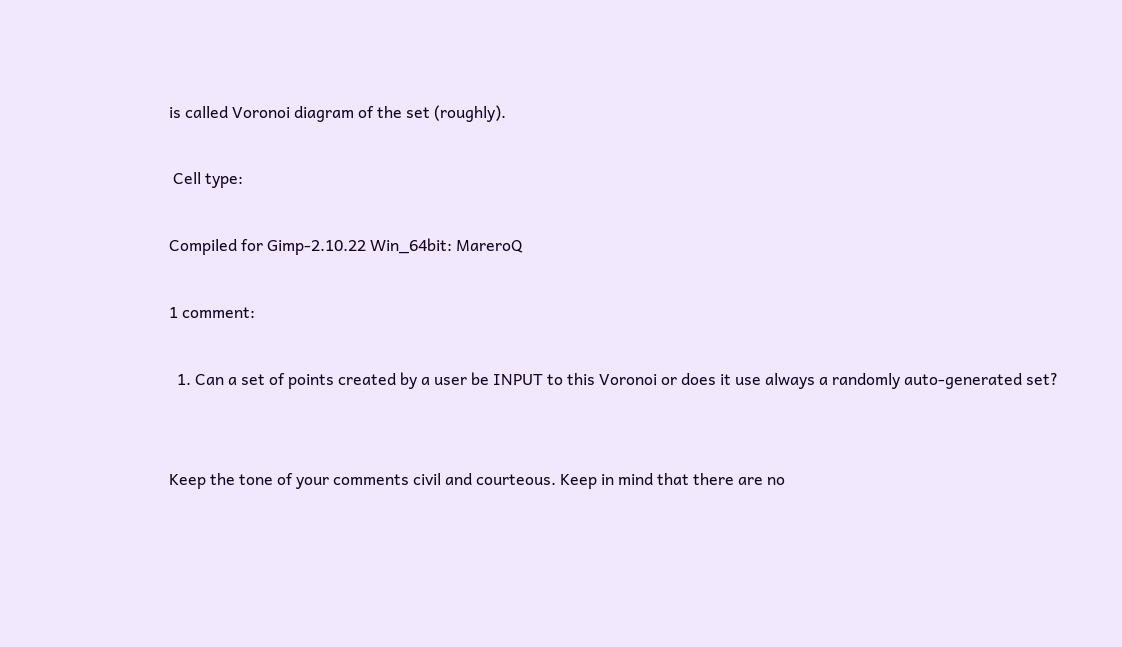is called Voronoi diagram of the set (roughly).

 Cell type:

Compiled for Gimp-2.10.22 Win_64bit: MareroQ

1 comment:

  1. Can a set of points created by a user be INPUT to this Voronoi or does it use always a randomly auto-generated set?


Keep the tone of your comments civil and courteous. Keep in mind that there are no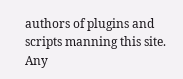authors of plugins and scripts manning this site. Any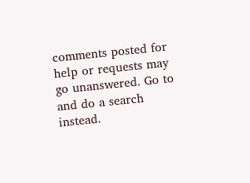comments posted for help or requests may go unanswered. Go to and do a search instead.